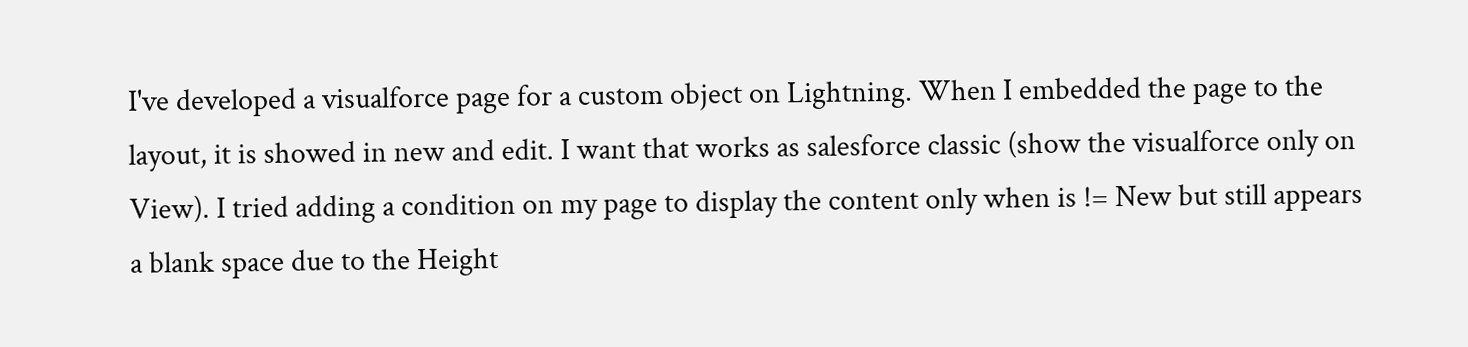I've developed a visualforce page for a custom object on Lightning. When I embedded the page to the layout, it is showed in new and edit. I want that works as salesforce classic (show the visualforce only on View). I tried adding a condition on my page to display the content only when is != New but still appears a blank space due to the Height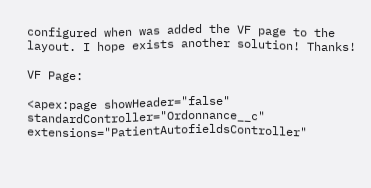configured when was added the VF page to the layout. I hope exists another solution! Thanks!

VF Page:

<apex:page showHeader="false" standardController="Ordonnance__c" extensions="PatientAutofieldsController"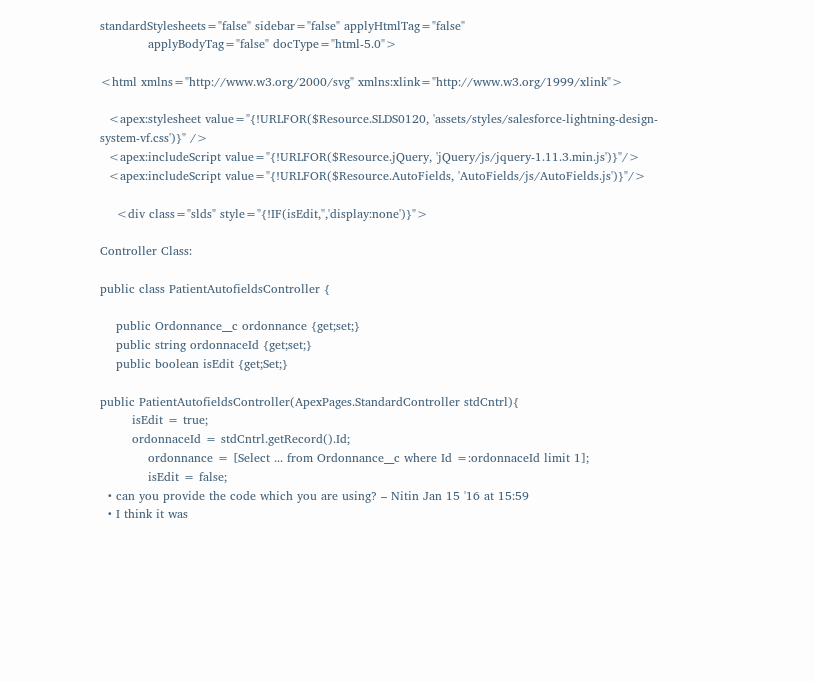standardStylesheets="false" sidebar="false" applyHtmlTag="false"
            applyBodyTag="false" docType="html-5.0">

<html xmlns="http://www.w3.org/2000/svg" xmlns:xlink="http://www.w3.org/1999/xlink">

  <apex:stylesheet value="{!URLFOR($Resource.SLDS0120, 'assets/styles/salesforce-lightning-design-system-vf.css')}" />
  <apex:includeScript value="{!URLFOR($Resource.jQuery, 'jQuery/js/jquery-1.11.3.min.js')}"/>
  <apex:includeScript value="{!URLFOR($Resource.AutoFields, 'AutoFields/js/AutoFields.js')}"/>

    <div class="slds" style="{!IF(isEdit,'','display:none')}">

Controller Class:

public class PatientAutofieldsController {

    public Ordonnance__c ordonnance {get;set;}
    public string ordonnaceId {get;set;}
    public boolean isEdit {get;Set;}

public PatientAutofieldsController(ApexPages.StandardController stdCntrl){
        isEdit = true;
        ordonnaceId = stdCntrl.getRecord().Id;
            ordonnance = [Select ... from Ordonnance__c where Id =:ordonnaceId limit 1];
            isEdit = false;
  • can you provide the code which you are using? – Nitin Jan 15 '16 at 15:59
  • I think it was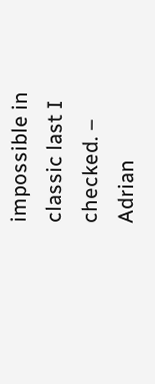impossible in classic last I checked. – Adrian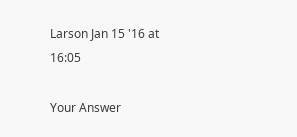Larson Jan 15 '16 at 16:05

Your Answer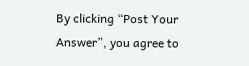By clicking “Post Your Answer”, you agree to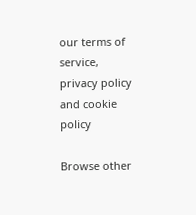our terms of service, privacy policy and cookie policy

Browse other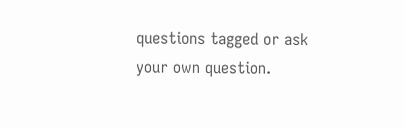questions tagged or ask your own question.